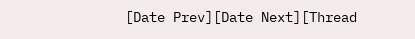[Date Prev][Date Next][Thread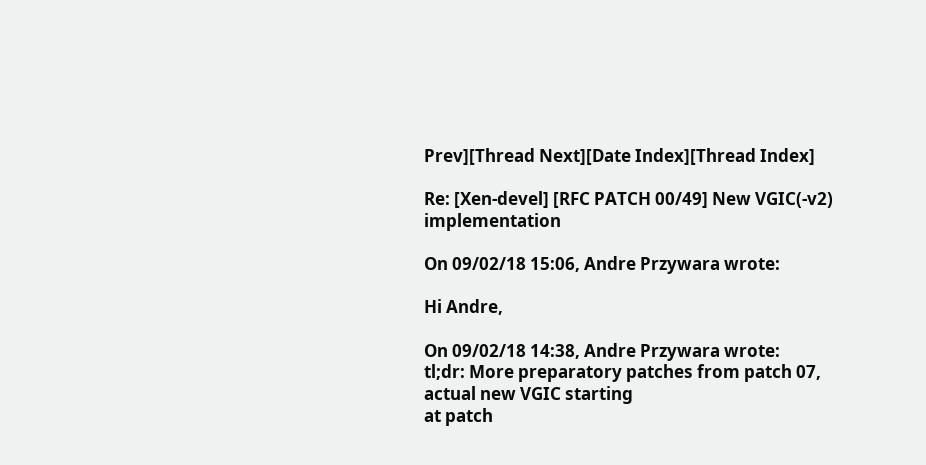Prev][Thread Next][Date Index][Thread Index]

Re: [Xen-devel] [RFC PATCH 00/49] New VGIC(-v2) implementation

On 09/02/18 15:06, Andre Przywara wrote:

Hi Andre,

On 09/02/18 14:38, Andre Przywara wrote:
tl;dr: More preparatory patches from patch 07, actual new VGIC starting
at patch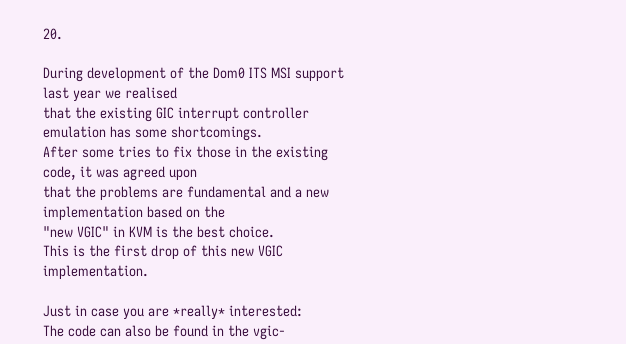20.

During development of the Dom0 ITS MSI support last year we realised
that the existing GIC interrupt controller emulation has some shortcomings.
After some tries to fix those in the existing code, it was agreed upon
that the problems are fundamental and a new implementation based on the
"new VGIC" in KVM is the best choice.
This is the first drop of this new VGIC implementation.

Just in case you are *really* interested:
The code can also be found in the vgic-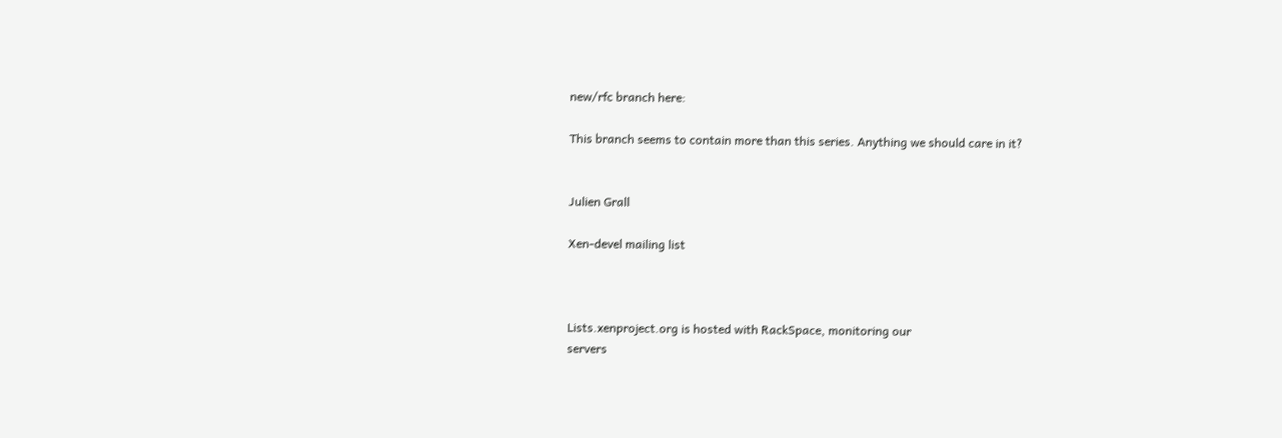new/rfc branch here:

This branch seems to contain more than this series. Anything we should care in it?


Julien Grall

Xen-devel mailing list



Lists.xenproject.org is hosted with RackSpace, monitoring our
servers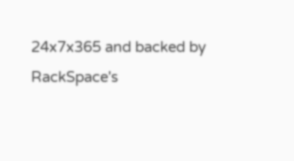24x7x365 and backed by RackSpace's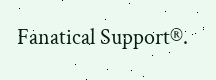Fanatical Support®.